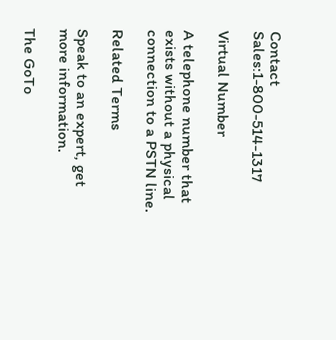Contact Sales:1-800-514-1317

Virtual Number

A telephone number that exists without a physical connection to a PSTN line.

Related Terms

Speak to an expert, get more information.

The GoTo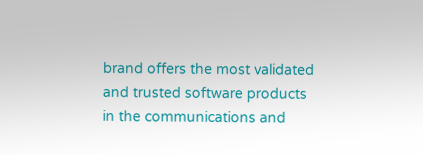brand offers the most validated and trusted software products in the communications and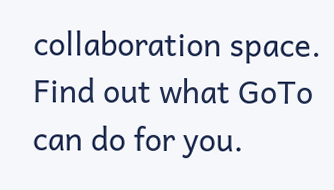collaboration space. Find out what GoTo can do for you.